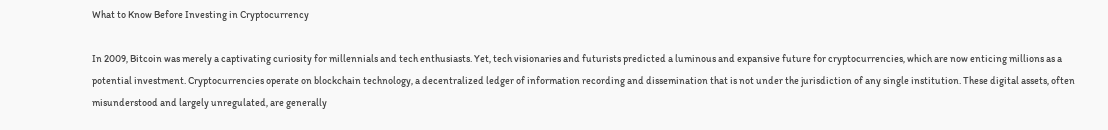What to Know Before Investing in Cryptocurrency

In 2009, Bitcoin was merely a captivating curiosity for millennials and tech enthusiasts. Yet, tech visionaries and futurists predicted a luminous and expansive future for cryptocurrencies, which are now enticing millions as a potential investment. Cryptocurrencies operate on blockchain technology, a decentralized ledger of information recording and dissemination that is not under the jurisdiction of any single institution. These digital assets, often misunderstood and largely unregulated, are generally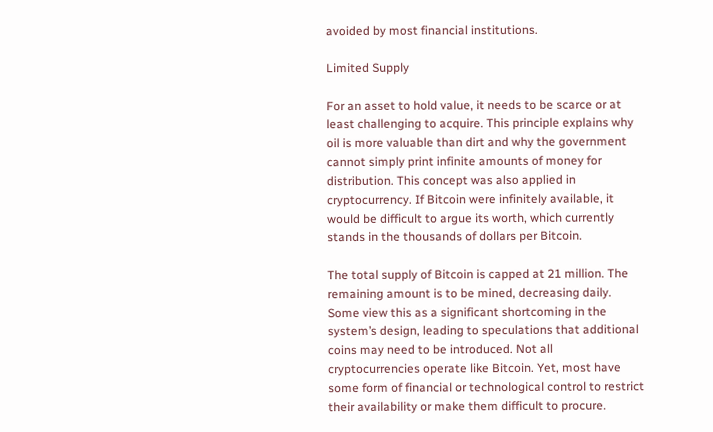avoided by most financial institutions.

Limited Supply

For an asset to hold value, it needs to be scarce or at least challenging to acquire. This principle explains why oil is more valuable than dirt and why the government cannot simply print infinite amounts of money for distribution. This concept was also applied in cryptocurrency. If Bitcoin were infinitely available, it would be difficult to argue its worth, which currently stands in the thousands of dollars per Bitcoin.

The total supply of Bitcoin is capped at 21 million. The remaining amount is to be mined, decreasing daily. Some view this as a significant shortcoming in the system’s design, leading to speculations that additional coins may need to be introduced. Not all cryptocurrencies operate like Bitcoin. Yet, most have some form of financial or technological control to restrict their availability or make them difficult to procure.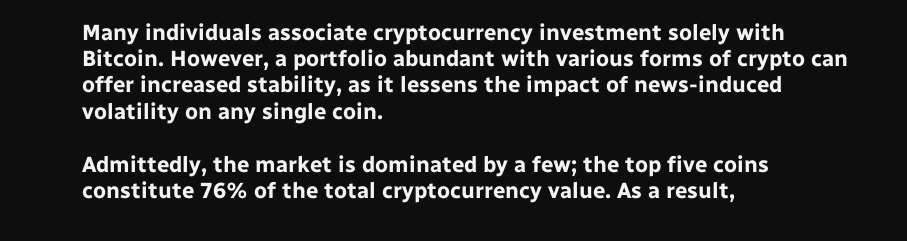Many individuals associate cryptocurrency investment solely with Bitcoin. However, a portfolio abundant with various forms of crypto can offer increased stability, as it lessens the impact of news-induced volatility on any single coin.

Admittedly, the market is dominated by a few; the top five coins constitute 76% of the total cryptocurrency value. As a result,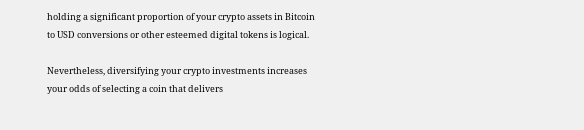holding a significant proportion of your crypto assets in Bitcoin to USD conversions or other esteemed digital tokens is logical.

Nevertheless, diversifying your crypto investments increases your odds of selecting a coin that delivers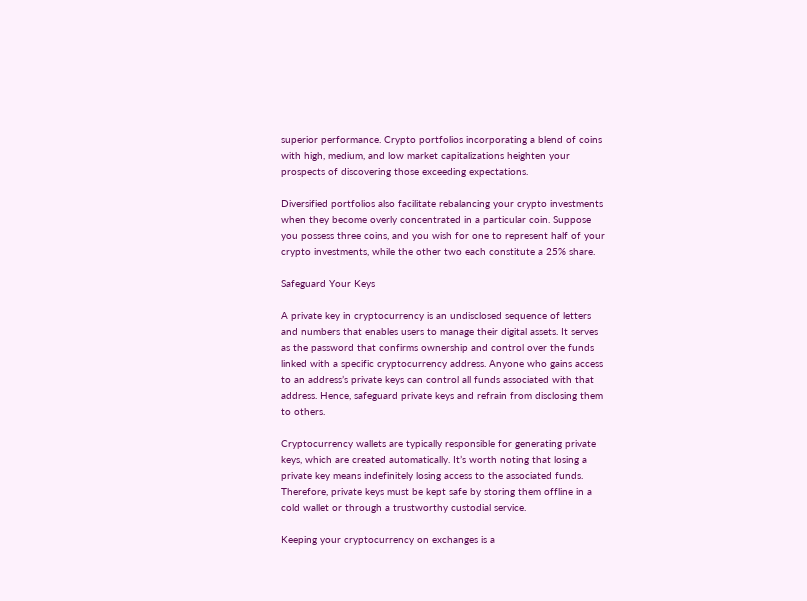superior performance. Crypto portfolios incorporating a blend of coins with high, medium, and low market capitalizations heighten your prospects of discovering those exceeding expectations.

Diversified portfolios also facilitate rebalancing your crypto investments when they become overly concentrated in a particular coin. Suppose you possess three coins, and you wish for one to represent half of your crypto investments, while the other two each constitute a 25% share.

Safeguard Your Keys

A private key in cryptocurrency is an undisclosed sequence of letters and numbers that enables users to manage their digital assets. It serves as the password that confirms ownership and control over the funds linked with a specific cryptocurrency address. Anyone who gains access to an address’s private keys can control all funds associated with that address. Hence, safeguard private keys and refrain from disclosing them to others.

Cryptocurrency wallets are typically responsible for generating private keys, which are created automatically. It’s worth noting that losing a private key means indefinitely losing access to the associated funds. Therefore, private keys must be kept safe by storing them offline in a cold wallet or through a trustworthy custodial service.

Keeping your cryptocurrency on exchanges is a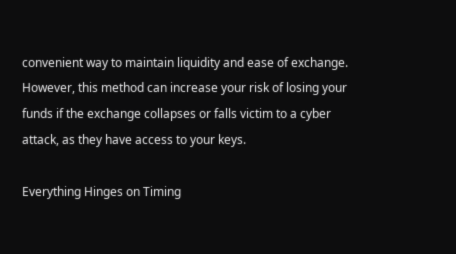convenient way to maintain liquidity and ease of exchange. However, this method can increase your risk of losing your funds if the exchange collapses or falls victim to a cyber attack, as they have access to your keys.

Everything Hinges on Timing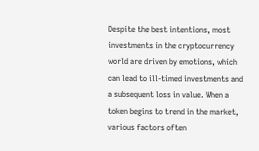Despite the best intentions, most investments in the cryptocurrency world are driven by emotions, which can lead to ill-timed investments and a subsequent loss in value. When a token begins to trend in the market, various factors often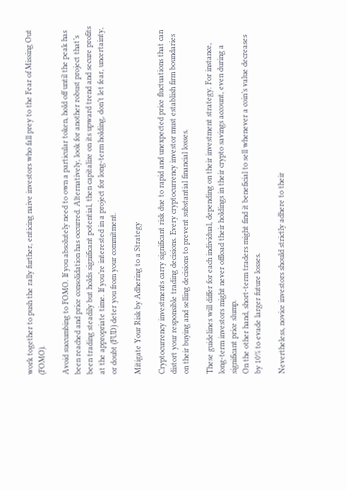work together to push the rally further, enticing naive investors who fall prey to the Fear of Missing Out (FOMO).

Avoid succumbing to FOMO. If you absolutely need to own a particular token, hold off until the peak has been reached and price consolidation has occurred. Alternatively, look for another robust project that’s been trading steadily but holds significant potential, then capitalize on its upward trend and secure profits at the appropriate time. If you’re interested in a project for long-term holding, don’t let fear, uncertainty, or doubt (FUD) deter you from your commitment.

Mitigate Your Risk by Adhering to a Strategy

Cryptocurrency investments carry significant risk due to rapid and unexpected price fluctuations that can distort your responsible trading decisions. Every cryptocurrency investor must establish firm boundaries on their buying and selling decisions to prevent substantial financial losses.

These guidelines will differ for each individual, depending on their investment strategy. For instance, long-term investors might never offload their holdings in their crypto savings account, even during a significant price slump.
On the other hand, short-term traders might find it beneficial to sell whenever a coin’s value decreases by 10% to evade larger future losses.

Nevertheless, novice investors should strictly adhere to their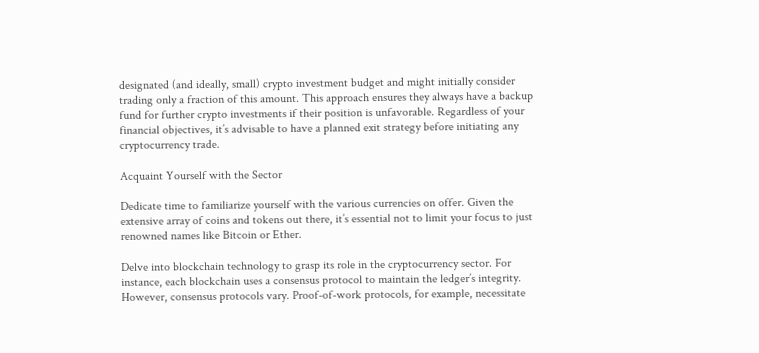designated (and ideally, small) crypto investment budget and might initially consider trading only a fraction of this amount. This approach ensures they always have a backup fund for further crypto investments if their position is unfavorable. Regardless of your financial objectives, it’s advisable to have a planned exit strategy before initiating any cryptocurrency trade.

Acquaint Yourself with the Sector

Dedicate time to familiarize yourself with the various currencies on offer. Given the extensive array of coins and tokens out there, it’s essential not to limit your focus to just renowned names like Bitcoin or Ether.

Delve into blockchain technology to grasp its role in the cryptocurrency sector. For instance, each blockchain uses a consensus protocol to maintain the ledger’s integrity. However, consensus protocols vary. Proof-of-work protocols, for example, necessitate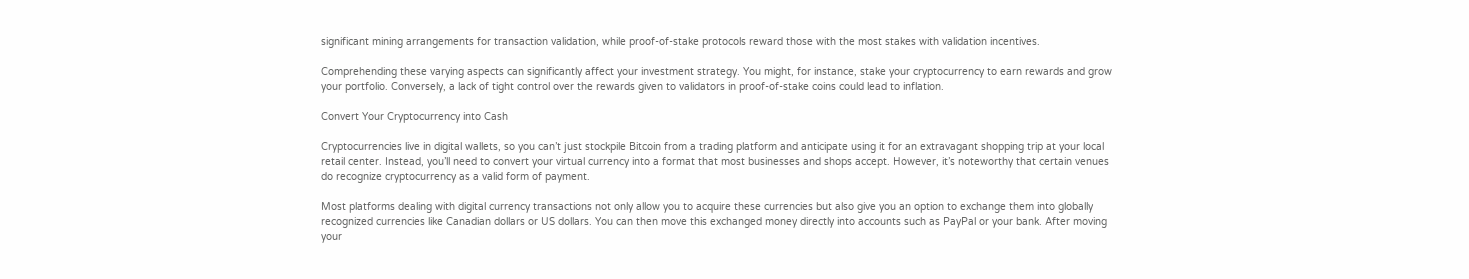significant mining arrangements for transaction validation, while proof-of-stake protocols reward those with the most stakes with validation incentives.

Comprehending these varying aspects can significantly affect your investment strategy. You might, for instance, stake your cryptocurrency to earn rewards and grow your portfolio. Conversely, a lack of tight control over the rewards given to validators in proof-of-stake coins could lead to inflation.

Convert Your Cryptocurrency into Cash

Cryptocurrencies live in digital wallets, so you can’t just stockpile Bitcoin from a trading platform and anticipate using it for an extravagant shopping trip at your local retail center. Instead, you’ll need to convert your virtual currency into a format that most businesses and shops accept. However, it’s noteworthy that certain venues do recognize cryptocurrency as a valid form of payment.

Most platforms dealing with digital currency transactions not only allow you to acquire these currencies but also give you an option to exchange them into globally recognized currencies like Canadian dollars or US dollars. You can then move this exchanged money directly into accounts such as PayPal or your bank. After moving your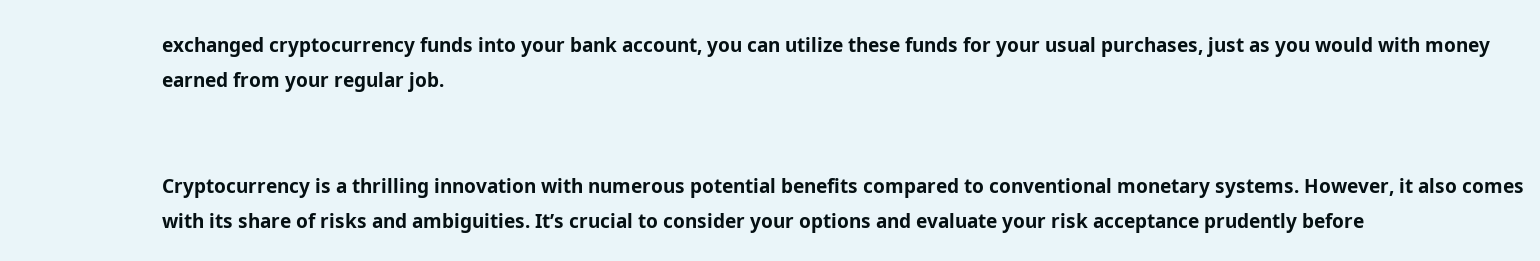exchanged cryptocurrency funds into your bank account, you can utilize these funds for your usual purchases, just as you would with money earned from your regular job.


Cryptocurrency is a thrilling innovation with numerous potential benefits compared to conventional monetary systems. However, it also comes with its share of risks and ambiguities. It’s crucial to consider your options and evaluate your risk acceptance prudently before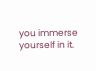you immerse yourself in it.